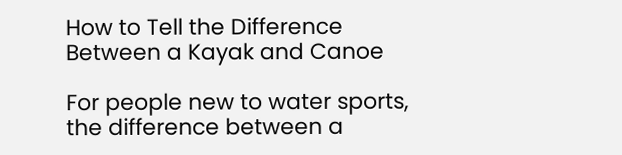How to Tell the Difference Between a Kayak and Canoe

For people new to water sports, the difference between a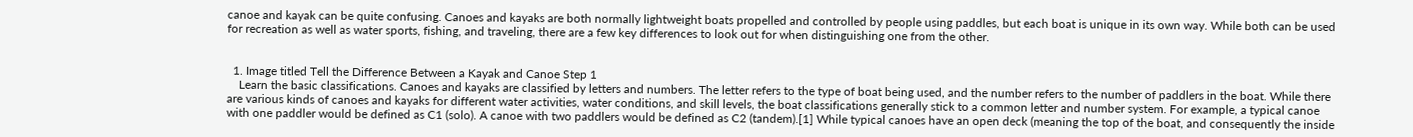canoe and kayak can be quite confusing. Canoes and kayaks are both normally lightweight boats propelled and controlled by people using paddles, but each boat is unique in its own way. While both can be used for recreation as well as water sports, fishing, and traveling, there are a few key differences to look out for when distinguishing one from the other.


  1. Image titled Tell the Difference Between a Kayak and Canoe Step 1
    Learn the basic classifications. Canoes and kayaks are classified by letters and numbers. The letter refers to the type of boat being used, and the number refers to the number of paddlers in the boat. While there are various kinds of canoes and kayaks for different water activities, water conditions, and skill levels, the boat classifications generally stick to a common letter and number system. For example, a typical canoe with one paddler would be defined as C1 (solo). A canoe with two paddlers would be defined as C2 (tandem).[1] While typical canoes have an open deck (meaning the top of the boat, and consequently the inside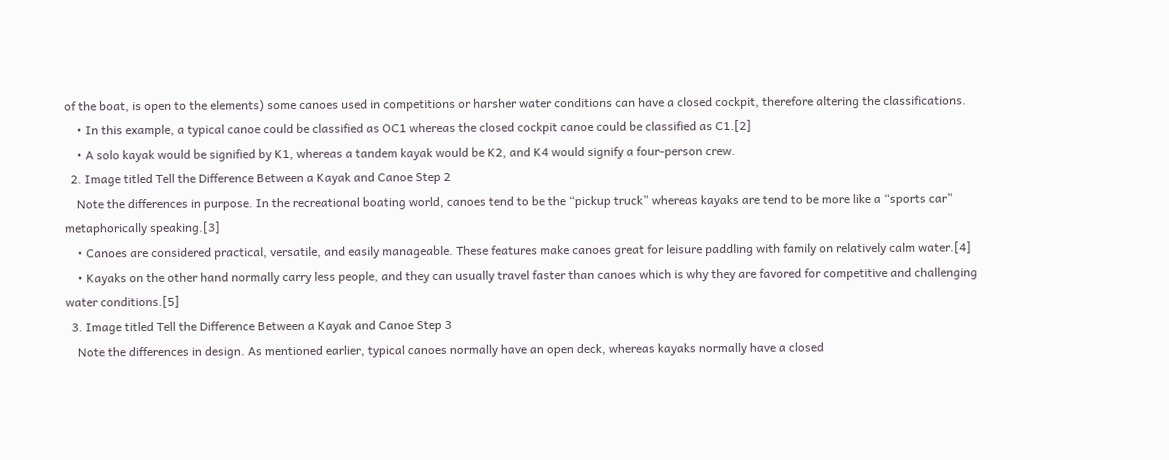of the boat, is open to the elements) some canoes used in competitions or harsher water conditions can have a closed cockpit, therefore altering the classifications.
    • In this example, a typical canoe could be classified as OC1 whereas the closed cockpit canoe could be classified as C1.[2]
    • A solo kayak would be signified by K1, whereas a tandem kayak would be K2, and K4 would signify a four-person crew.
  2. Image titled Tell the Difference Between a Kayak and Canoe Step 2
    Note the differences in purpose. In the recreational boating world, canoes tend to be the “pickup truck” whereas kayaks are tend to be more like a “sports car” metaphorically speaking.[3]
    • Canoes are considered practical, versatile, and easily manageable. These features make canoes great for leisure paddling with family on relatively calm water.[4]
    • Kayaks on the other hand normally carry less people, and they can usually travel faster than canoes which is why they are favored for competitive and challenging water conditions.[5]
  3. Image titled Tell the Difference Between a Kayak and Canoe Step 3
    Note the differences in design. As mentioned earlier, typical canoes normally have an open deck, whereas kayaks normally have a closed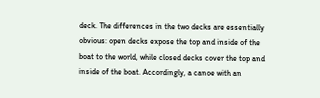deck. The differences in the two decks are essentially obvious: open decks expose the top and inside of the boat to the world, while closed decks cover the top and inside of the boat. Accordingly, a canoe with an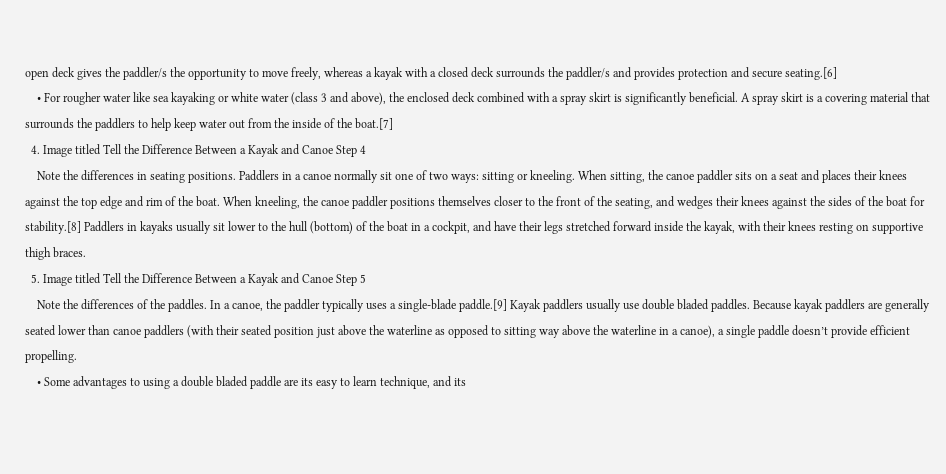open deck gives the paddler/s the opportunity to move freely, whereas a kayak with a closed deck surrounds the paddler/s and provides protection and secure seating.[6]
    • For rougher water like sea kayaking or white water (class 3 and above), the enclosed deck combined with a spray skirt is significantly beneficial. A spray skirt is a covering material that surrounds the paddlers to help keep water out from the inside of the boat.[7]
  4. Image titled Tell the Difference Between a Kayak and Canoe Step 4
    Note the differences in seating positions. Paddlers in a canoe normally sit one of two ways: sitting or kneeling. When sitting, the canoe paddler sits on a seat and places their knees against the top edge and rim of the boat. When kneeling, the canoe paddler positions themselves closer to the front of the seating, and wedges their knees against the sides of the boat for stability.[8] Paddlers in kayaks usually sit lower to the hull (bottom) of the boat in a cockpit, and have their legs stretched forward inside the kayak, with their knees resting on supportive thigh braces.
  5. Image titled Tell the Difference Between a Kayak and Canoe Step 5
    Note the differences of the paddles. In a canoe, the paddler typically uses a single-blade paddle.[9] Kayak paddlers usually use double bladed paddles. Because kayak paddlers are generally seated lower than canoe paddlers (with their seated position just above the waterline as opposed to sitting way above the waterline in a canoe), a single paddle doesn’t provide efficient propelling.
    • Some advantages to using a double bladed paddle are its easy to learn technique, and its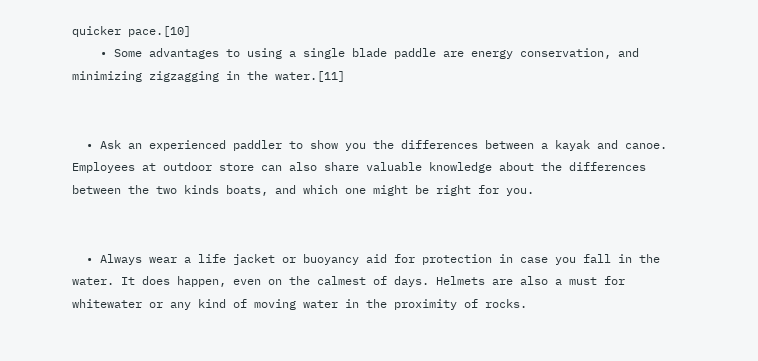quicker pace.[10]
    • Some advantages to using a single blade paddle are energy conservation, and minimizing zigzagging in the water.[11]


  • Ask an experienced paddler to show you the differences between a kayak and canoe. Employees at outdoor store can also share valuable knowledge about the differences between the two kinds boats, and which one might be right for you.


  • Always wear a life jacket or buoyancy aid for protection in case you fall in the water. It does happen, even on the calmest of days. Helmets are also a must for whitewater or any kind of moving water in the proximity of rocks.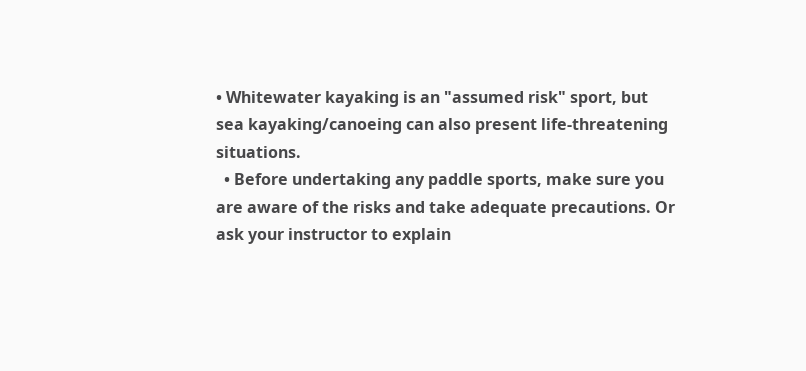• Whitewater kayaking is an "assumed risk" sport, but sea kayaking/canoeing can also present life-threatening situations.
  • Before undertaking any paddle sports, make sure you are aware of the risks and take adequate precautions. Or ask your instructor to explain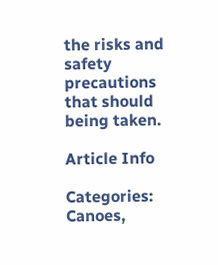the risks and safety precautions that should being taken.

Article Info

Categories: Canoes,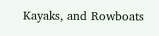Kayaks, and Rowboats